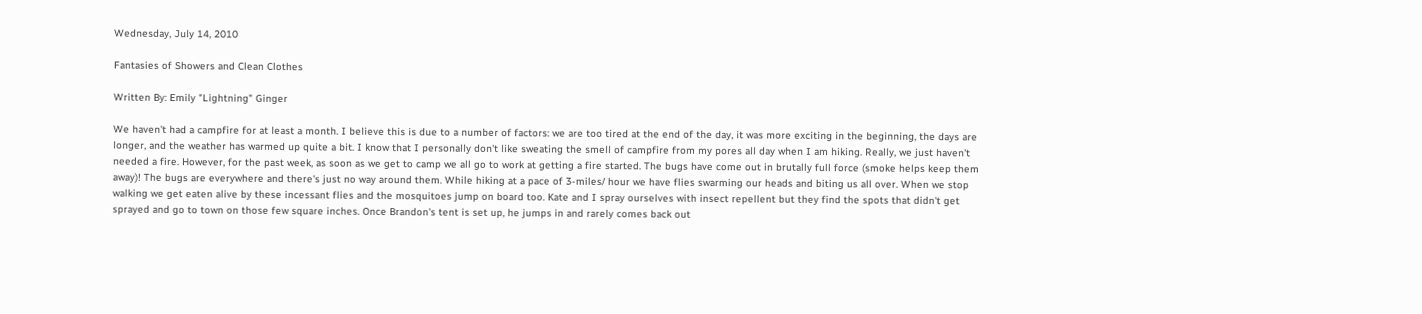Wednesday, July 14, 2010

Fantasies of Showers and Clean Clothes

Written By: Emily "Lightning" Ginger

We haven't had a campfire for at least a month. I believe this is due to a number of factors: we are too tired at the end of the day, it was more exciting in the beginning, the days are longer, and the weather has warmed up quite a bit. I know that I personally don't like sweating the smell of campfire from my pores all day when I am hiking. Really, we just haven't needed a fire. However, for the past week, as soon as we get to camp we all go to work at getting a fire started. The bugs have come out in brutally full force (smoke helps keep them away)! The bugs are everywhere and there's just no way around them. While hiking at a pace of 3-miles/ hour we have flies swarming our heads and biting us all over. When we stop walking we get eaten alive by these incessant flies and the mosquitoes jump on board too. Kate and I spray ourselves with insect repellent but they find the spots that didn't get sprayed and go to town on those few square inches. Once Brandon's tent is set up, he jumps in and rarely comes back out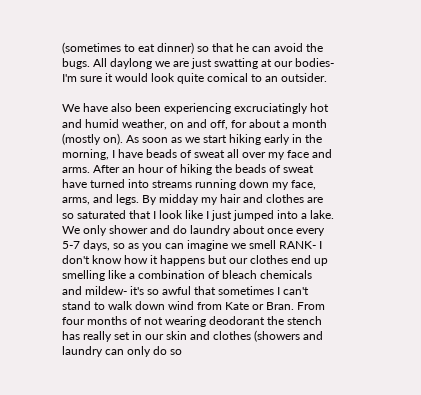(sometimes to eat dinner) so that he can avoid the bugs. All daylong we are just swatting at our bodies- I'm sure it would look quite comical to an outsider.

We have also been experiencing excruciatingly hot and humid weather, on and off, for about a month (mostly on). As soon as we start hiking early in the morning, I have beads of sweat all over my face and arms. After an hour of hiking the beads of sweat have turned into streams running down my face, arms, and legs. By midday my hair and clothes are so saturated that I look like I just jumped into a lake. We only shower and do laundry about once every 5-7 days, so as you can imagine we smell RANK- I don't know how it happens but our clothes end up smelling like a combination of bleach chemicals and mildew- it's so awful that sometimes I can't stand to walk down wind from Kate or Bran. From four months of not wearing deodorant the stench has really set in our skin and clothes (showers and laundry can only do so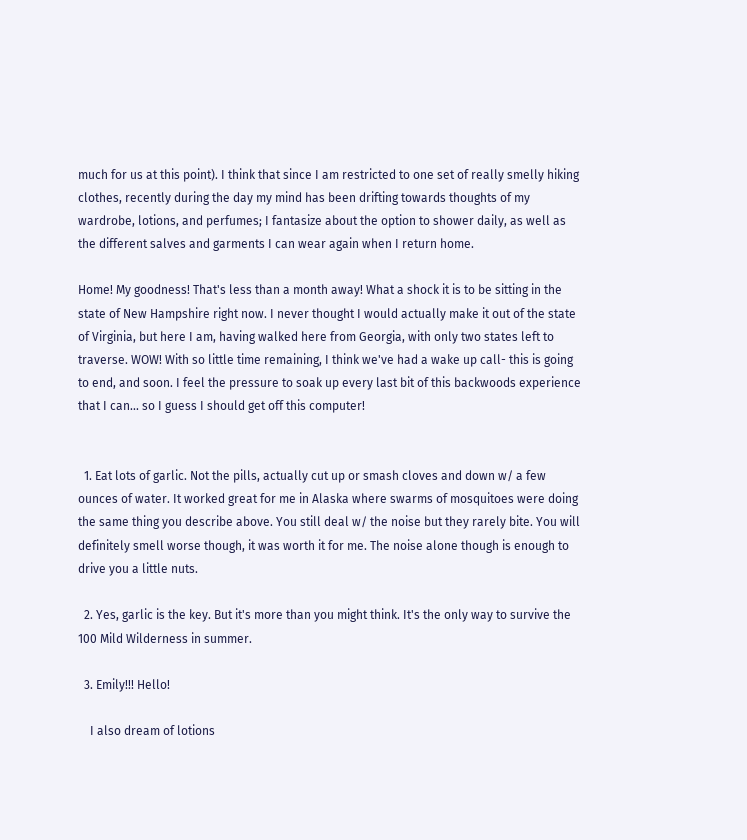much for us at this point). I think that since I am restricted to one set of really smelly hiking clothes, recently during the day my mind has been drifting towards thoughts of my wardrobe, lotions, and perfumes; I fantasize about the option to shower daily, as well as the different salves and garments I can wear again when I return home.

Home! My goodness! That's less than a month away! What a shock it is to be sitting in the state of New Hampshire right now. I never thought I would actually make it out of the state of Virginia, but here I am, having walked here from Georgia, with only two states left to traverse. WOW! With so little time remaining, I think we've had a wake up call- this is going to end, and soon. I feel the pressure to soak up every last bit of this backwoods experience that I can... so I guess I should get off this computer!


  1. Eat lots of garlic. Not the pills, actually cut up or smash cloves and down w/ a few ounces of water. It worked great for me in Alaska where swarms of mosquitoes were doing the same thing you describe above. You still deal w/ the noise but they rarely bite. You will definitely smell worse though, it was worth it for me. The noise alone though is enough to drive you a little nuts.

  2. Yes, garlic is the key. But it's more than you might think. It's the only way to survive the 100 Mild Wilderness in summer.

  3. Emily!!! Hello!

    I also dream of lotions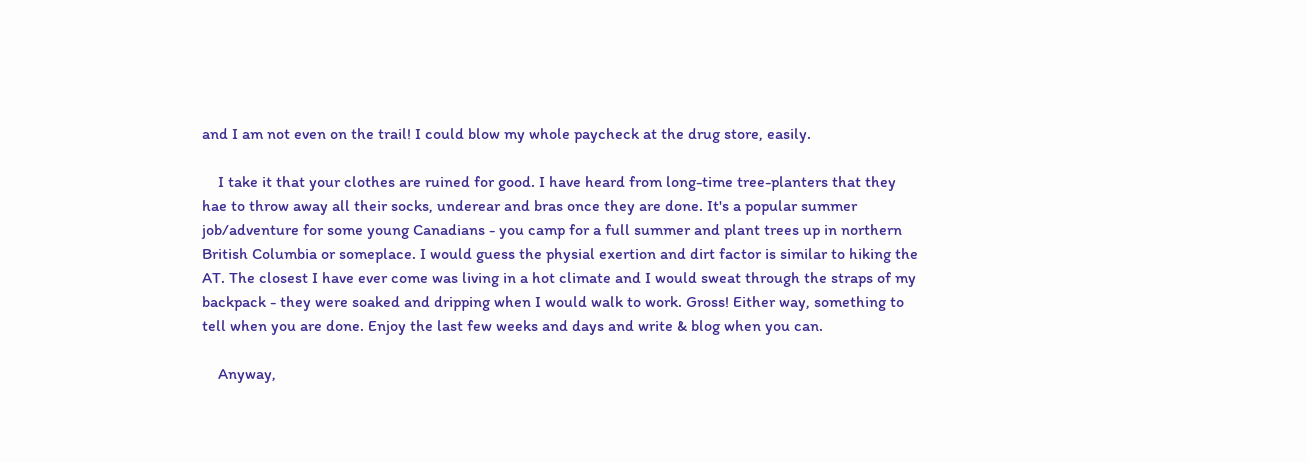and I am not even on the trail! I could blow my whole paycheck at the drug store, easily.

    I take it that your clothes are ruined for good. I have heard from long-time tree-planters that they hae to throw away all their socks, underear and bras once they are done. It's a popular summer job/adventure for some young Canadians - you camp for a full summer and plant trees up in northern British Columbia or someplace. I would guess the physial exertion and dirt factor is similar to hiking the AT. The closest I have ever come was living in a hot climate and I would sweat through the straps of my backpack - they were soaked and dripping when I would walk to work. Gross! Either way, something to tell when you are done. Enjoy the last few weeks and days and write & blog when you can.

    Anyway,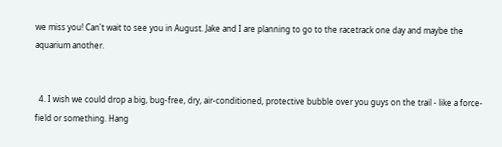we miss you! Can't wait to see you in August. Jake and I are planning to go to the racetrack one day and maybe the aquarium another.


  4. I wish we could drop a big, bug-free, dry, air-conditioned, protective bubble over you guys on the trail - like a force-field or something. Hang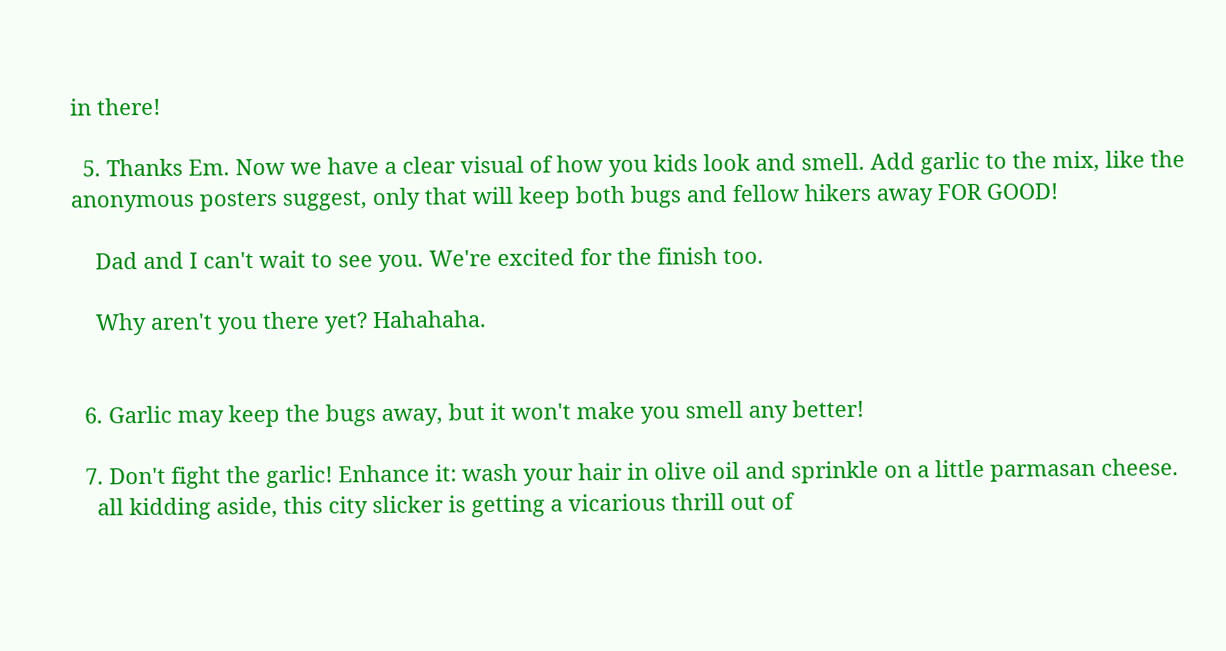in there!

  5. Thanks Em. Now we have a clear visual of how you kids look and smell. Add garlic to the mix, like the anonymous posters suggest, only that will keep both bugs and fellow hikers away FOR GOOD!

    Dad and I can't wait to see you. We're excited for the finish too.

    Why aren't you there yet? Hahahaha.


  6. Garlic may keep the bugs away, but it won't make you smell any better!

  7. Don't fight the garlic! Enhance it: wash your hair in olive oil and sprinkle on a little parmasan cheese.
    all kidding aside, this city slicker is getting a vicarious thrill out of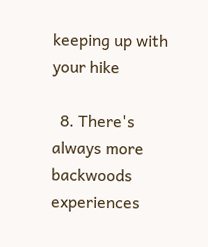keeping up with your hike

  8. There's always more backwoods experiences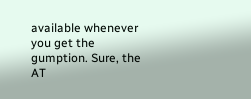available whenever you get the gumption. Sure, the AT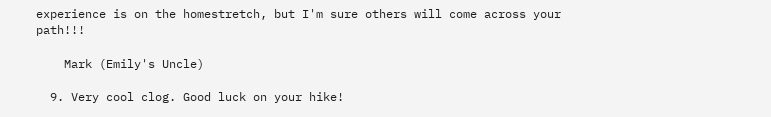experience is on the homestretch, but I'm sure others will come across your path!!!

    Mark (Emily's Uncle)

  9. Very cool clog. Good luck on your hike!